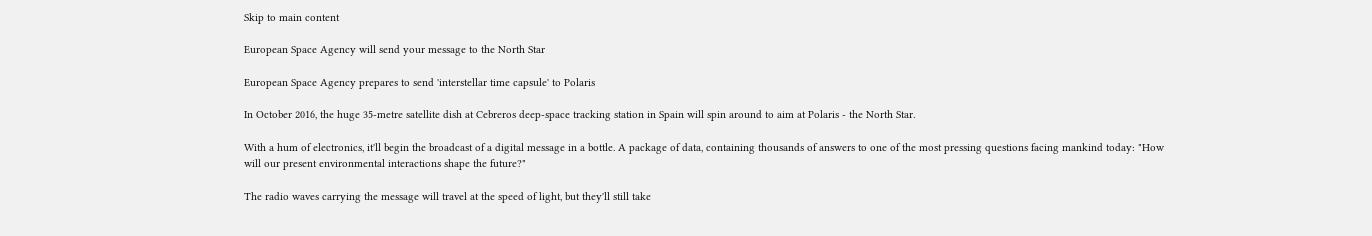Skip to main content

European Space Agency will send your message to the North Star

European Space Agency prepares to send 'interstellar time capsule' to Polaris

In October 2016, the huge 35-metre satellite dish at Cebreros deep-space tracking station in Spain will spin around to aim at Polaris - the North Star.

With a hum of electronics, it'll begin the broadcast of a digital message in a bottle. A package of data, containing thousands of answers to one of the most pressing questions facing mankind today: "How will our present environmental interactions shape the future?"

The radio waves carrying the message will travel at the speed of light, but they'll still take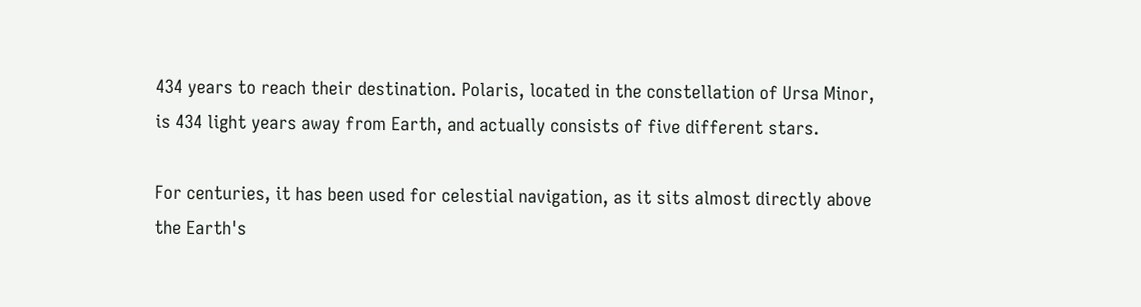434 years to reach their destination. Polaris, located in the constellation of Ursa Minor, is 434 light years away from Earth, and actually consists of five different stars.

For centuries, it has been used for celestial navigation, as it sits almost directly above the Earth's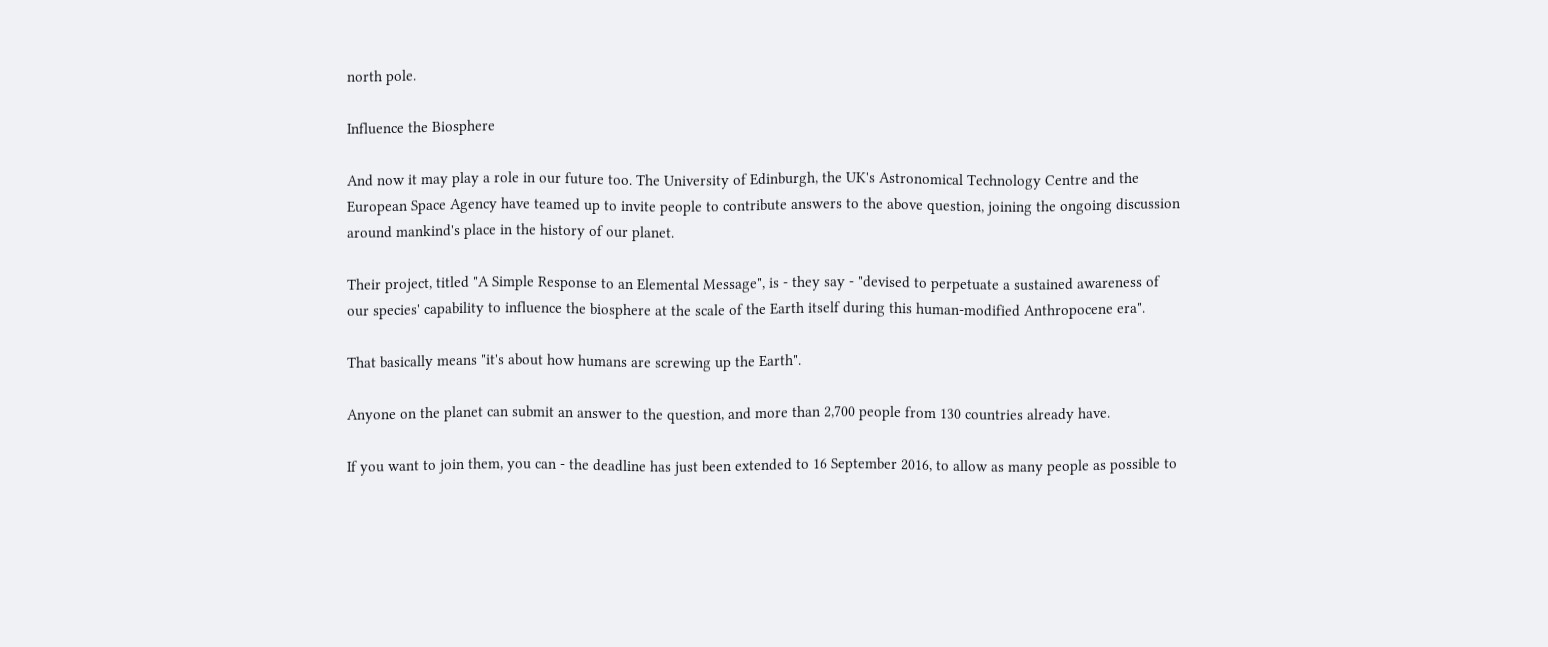north pole.

Influence the Biosphere

And now it may play a role in our future too. The University of Edinburgh, the UK's Astronomical Technology Centre and the European Space Agency have teamed up to invite people to contribute answers to the above question, joining the ongoing discussion around mankind's place in the history of our planet.

Their project, titled "A Simple Response to an Elemental Message", is - they say - "devised to perpetuate a sustained awareness of our species' capability to influence the biosphere at the scale of the Earth itself during this human-modified Anthropocene era".

That basically means "it's about how humans are screwing up the Earth".

Anyone on the planet can submit an answer to the question, and more than 2,700 people from 130 countries already have.

If you want to join them, you can - the deadline has just been extended to 16 September 2016, to allow as many people as possible to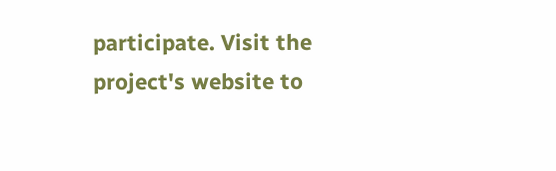participate. Visit the project's website to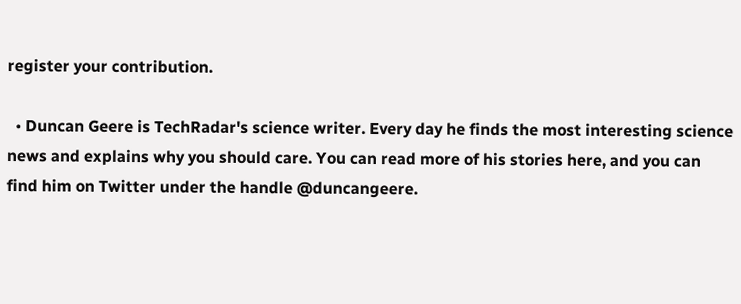register your contribution.

  • Duncan Geere is TechRadar's science writer. Every day he finds the most interesting science news and explains why you should care. You can read more of his stories here, and you can find him on Twitter under the handle @duncangeere.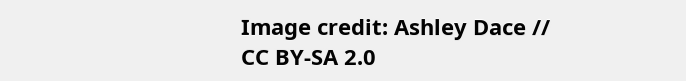Image credit: Ashley Dace // CC BY-SA 2.0